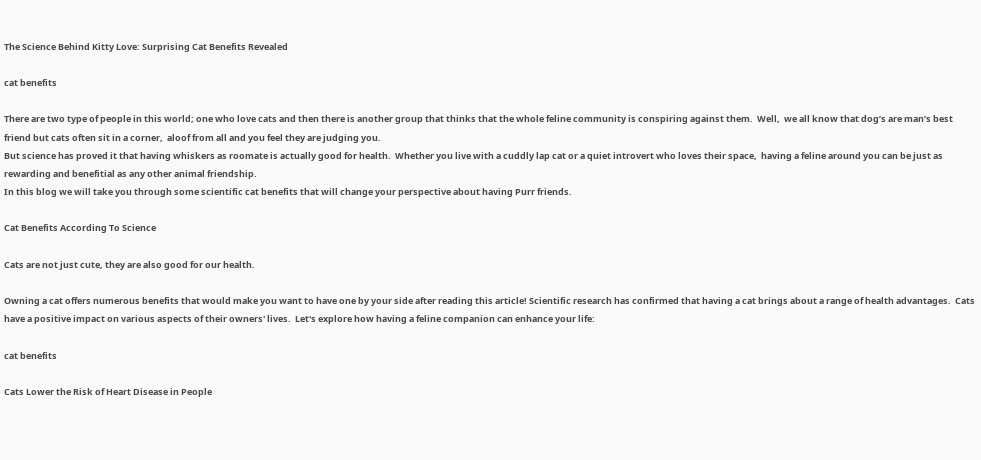The Science Behind Kitty Love: Surprising Cat Benefits Revealed

cat benefits

There are two type of people in this world; one who love cats and then there is another group that thinks that the whole feline community is conspiring against them.  Well,  we all know that dog’s are man’s best friend but cats often sit in a corner,  aloof from all and you feel they are judging you.
But science has proved it that having whiskers as roomate is actually good for health.  Whether you live with a cuddly lap cat or a quiet introvert who loves their space,  having a feline around you can be just as rewarding and benefitial as any other animal friendship.
In this blog we will take you through some scientific cat benefits that will change your perspective about having Purr friends.

Cat Benefits According To Science

Cats are not just cute, they are also good for our health.

Owning a cat offers numerous benefits that would make you want to have one by your side after reading this article! Scientific research has confirmed that having a cat brings about a range of health advantages.  Cats have a positive impact on various aspects of their owners' lives.  Let's explore how having a feline companion can enhance your life:

cat benefits

Cats Lower the Risk of Heart Disease in People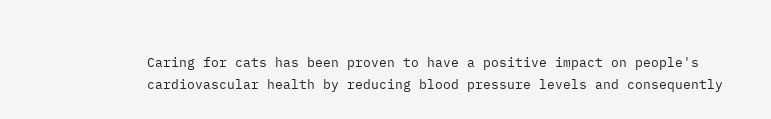Caring for cats has been proven to have a positive impact on people's cardiovascular health by reducing blood pressure levels and consequently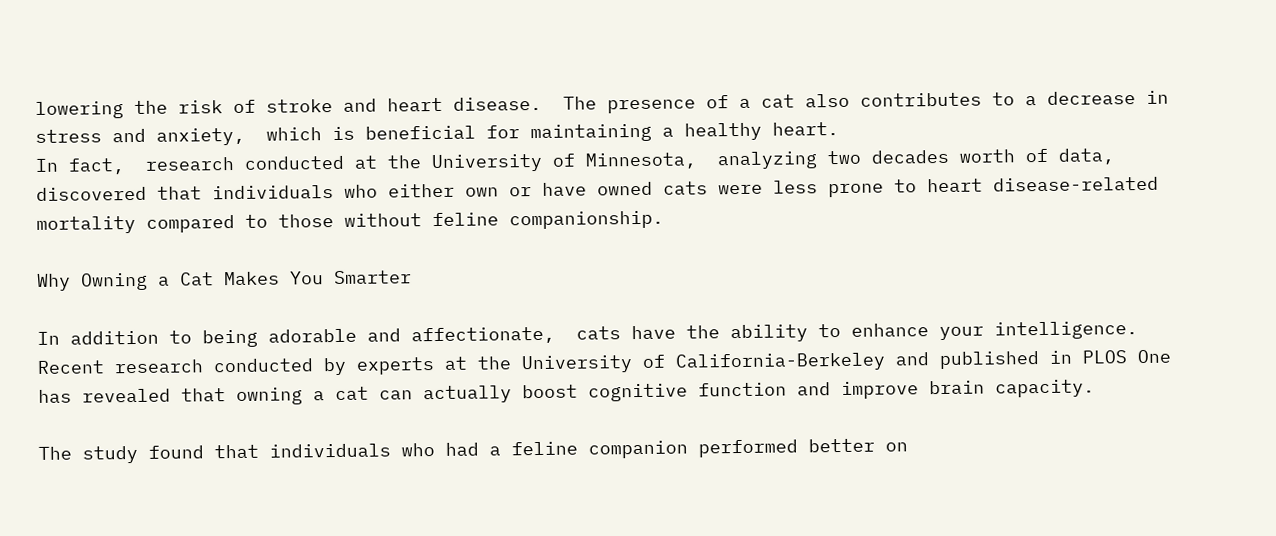lowering the risk of stroke and heart disease.  The presence of a cat also contributes to a decrease in stress and anxiety,  which is beneficial for maintaining a healthy heart.
In fact,  research conducted at the University of Minnesota,  analyzing two decades worth of data,  discovered that individuals who either own or have owned cats were less prone to heart disease-related mortality compared to those without feline companionship.

Why Owning a Cat Makes You Smarter

In addition to being adorable and affectionate,  cats have the ability to enhance your intelligence.  Recent research conducted by experts at the University of California-Berkeley and published in PLOS One has revealed that owning a cat can actually boost cognitive function and improve brain capacity.

The study found that individuals who had a feline companion performed better on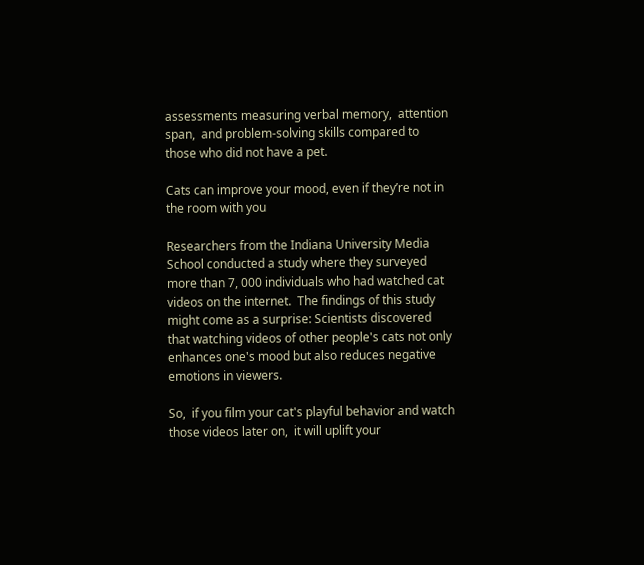assessments measuring verbal memory,  attention span,  and problem-solving skills compared to those who did not have a pet.

Cats can improve your mood, even if they’re not in the room with you

Researchers from the Indiana University Media School conducted a study where they surveyed more than 7, 000 individuals who had watched cat videos on the internet.  The findings of this study might come as a surprise: Scientists discovered that watching videos of other people's cats not only enhances one's mood but also reduces negative emotions in viewers.

So,  if you film your cat's playful behavior and watch those videos later on,  it will uplift your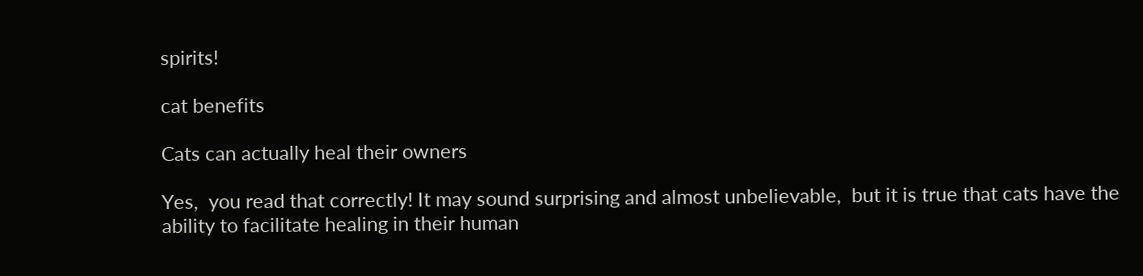spirits!

cat benefits

Cats can actually heal their owners

Yes,  you read that correctly! It may sound surprising and almost unbelievable,  but it is true that cats have the ability to facilitate healing in their human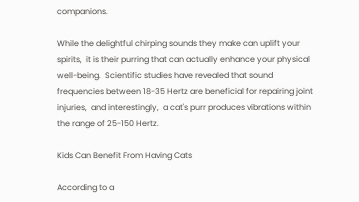companions.

While the delightful chirping sounds they make can uplift your spirits,  it is their purring that can actually enhance your physical well-being.  Scientific studies have revealed that sound frequencies between 18-35 Hertz are beneficial for repairing joint injuries,  and interestingly,  a cat's purr produces vibrations within the range of 25-150 Hertz.

Kids Can Benefit From Having Cats

According to a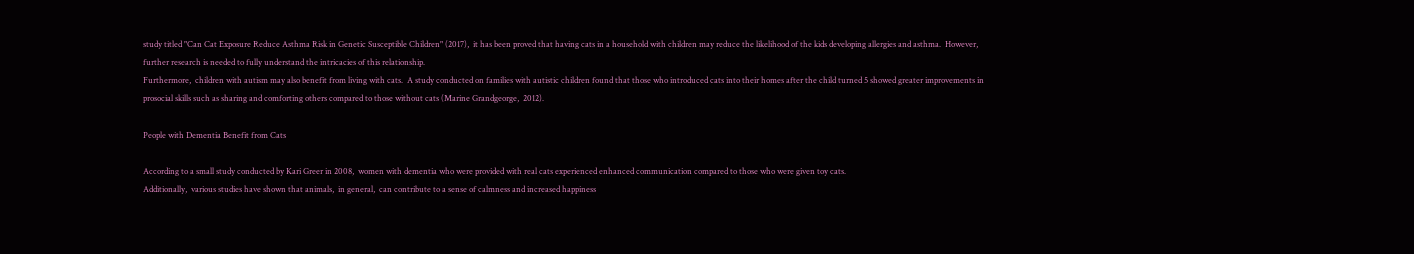study titled "Can Cat Exposure Reduce Asthma Risk in Genetic Susceptible Children" (2017),  it has been proved that having cats in a household with children may reduce the likelihood of the kids developing allergies and asthma.  However,  further research is needed to fully understand the intricacies of this relationship.
Furthermore,  children with autism may also benefit from living with cats.  A study conducted on families with autistic children found that those who introduced cats into their homes after the child turned 5 showed greater improvements in prosocial skills such as sharing and comforting others compared to those without cats (Marine Grandgeorge,  2012).

People with Dementia Benefit from Cats

According to a small study conducted by Kari Greer in 2008,  women with dementia who were provided with real cats experienced enhanced communication compared to those who were given toy cats.
Additionally,  various studies have shown that animals,  in general,  can contribute to a sense of calmness and increased happiness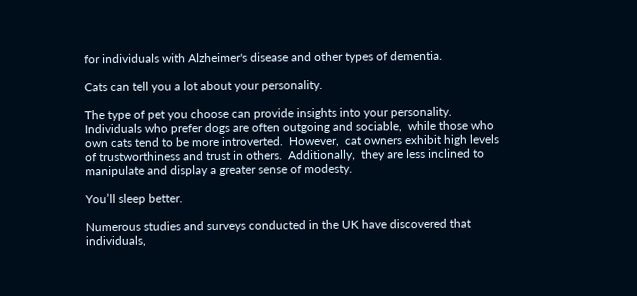for individuals with Alzheimer's disease and other types of dementia.

Cats can tell you a lot about your personality.

The type of pet you choose can provide insights into your personality.  Individuals who prefer dogs are often outgoing and sociable,  while those who own cats tend to be more introverted.  However,  cat owners exhibit high levels of trustworthiness and trust in others.  Additionally,  they are less inclined to manipulate and display a greater sense of modesty.

You’ll sleep better.

Numerous studies and surveys conducted in the UK have discovered that individuals,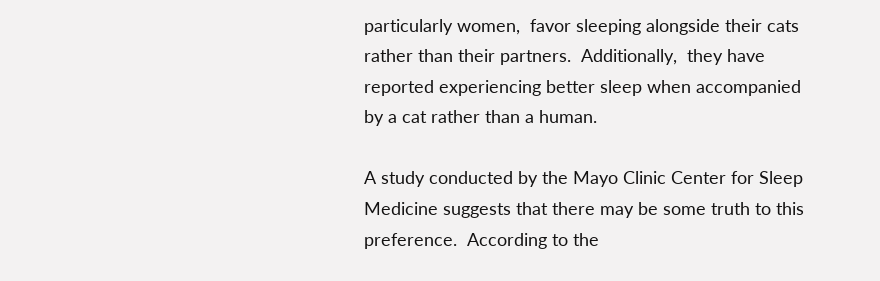particularly women,  favor sleeping alongside their cats rather than their partners.  Additionally,  they have reported experiencing better sleep when accompanied by a cat rather than a human.

A study conducted by the Mayo Clinic Center for Sleep Medicine suggests that there may be some truth to this preference.  According to the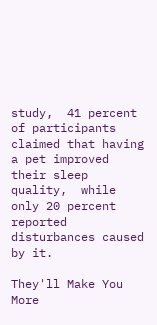study,  41 percent of participants claimed that having a pet improved their sleep quality,  while only 20 percent reported disturbances caused by it.

They'll Make You More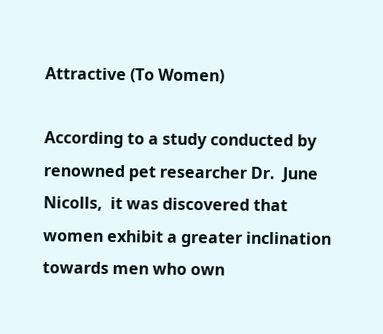Attractive (To Women)

According to a study conducted by renowned pet researcher Dr.  June Nicolls,  it was discovered that women exhibit a greater inclination towards men who own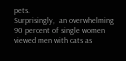pets.
Surprisingly,  an overwhelming 90 percent of single women viewed men with cats as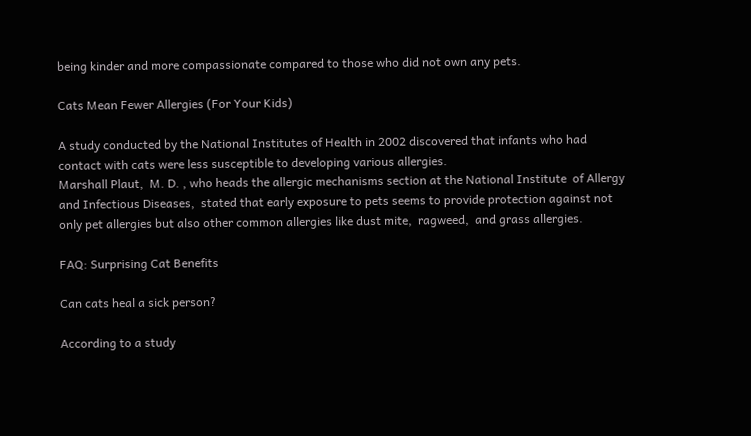being kinder and more compassionate compared to those who did not own any pets.

Cats Mean Fewer Allergies (For Your Kids)

A study conducted by the National Institutes of Health in 2002 discovered that infants who had contact with cats were less susceptible to developing various allergies.
Marshall Plaut,  M. D. , who heads the allergic mechanisms section at the National Institute  of Allergy and Infectious Diseases,  stated that early exposure to pets seems to provide protection against not only pet allergies but also other common allergies like dust mite,  ragweed,  and grass allergies.

FAQ: Surprising Cat Benefits

Can cats heal a sick person?

According to a study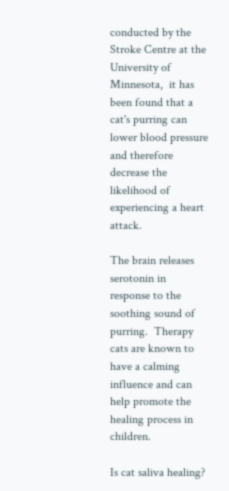conducted by the Stroke Centre at the University of Minnesota,  it has been found that a cat's purring can lower blood pressure and therefore decrease the likelihood of experiencing a heart attack.

The brain releases serotonin in response to the soothing sound of purring.  Therapy cats are known to have a calming influence and can help promote the healing process in children.

Is cat saliva healing?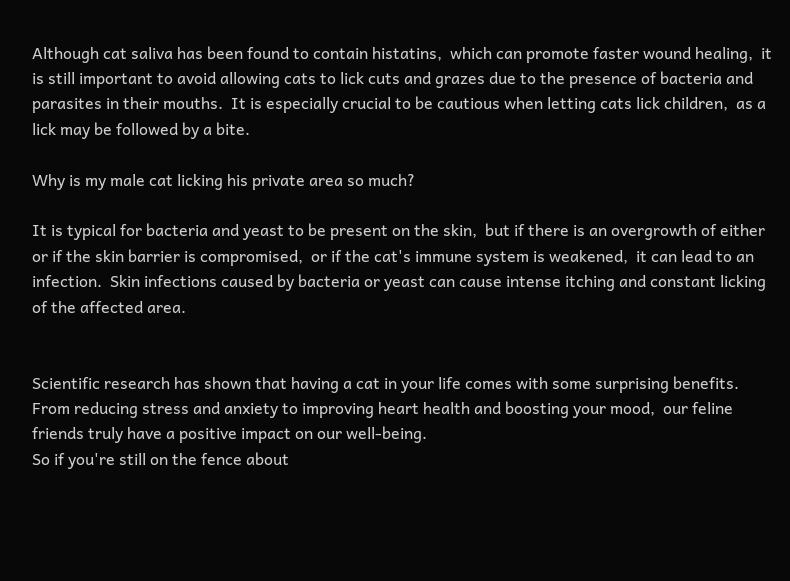Although cat saliva has been found to contain histatins,  which can promote faster wound healing,  it is still important to avoid allowing cats to lick cuts and grazes due to the presence of bacteria and parasites in their mouths.  It is especially crucial to be cautious when letting cats lick children,  as a lick may be followed by a bite.

Why is my male cat licking his private area so much?

It is typical for bacteria and yeast to be present on the skin,  but if there is an overgrowth of either or if the skin barrier is compromised,  or if the cat's immune system is weakened,  it can lead to an infection.  Skin infections caused by bacteria or yeast can cause intense itching and constant licking of the affected area.


Scientific research has shown that having a cat in your life comes with some surprising benefits.  From reducing stress and anxiety to improving heart health and boosting your mood,  our feline friends truly have a positive impact on our well-being.
So if you're still on the fence about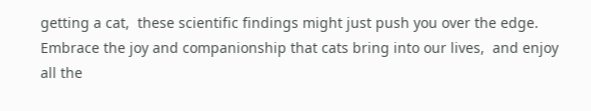getting a cat,  these scientific findings might just push you over the edge.  Embrace the joy and companionship that cats bring into our lives,  and enjoy all the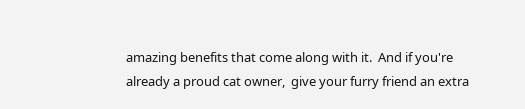amazing benefits that come along with it.  And if you're already a proud cat owner,  give your furry friend an extra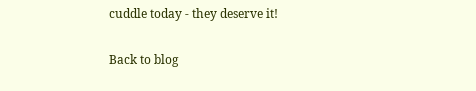cuddle today - they deserve it!

Back to blog